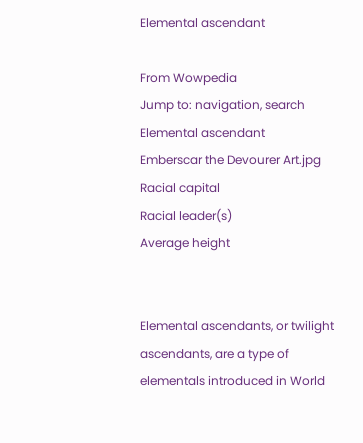Elemental ascendant

From Wowpedia
Jump to: navigation, search
Elemental ascendant
Emberscar the Devourer Art.jpg
Racial capital
Racial leader(s)
Average height


Elemental ascendants, or twilight ascendants, are a type of elementals introduced in World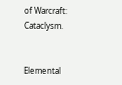of Warcraft: Cataclysm.


Elemental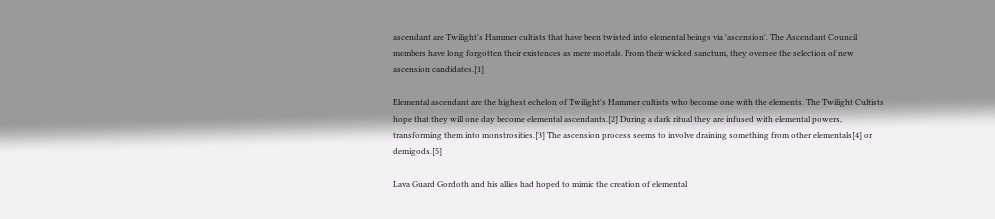ascendant are Twilight's Hammer cultists that have been twisted into elemental beings via 'ascension'. The Ascendant Council members have long forgotten their existences as mere mortals. From their wicked sanctum, they oversee the selection of new ascension candidates.[1]

Elemental ascendant are the highest echelon of Twilight's Hammer cultists who become one with the elements. The Twilight Cultists hope that they will one day become elemental ascendants.[2] During a dark ritual they are infused with elemental powers, transforming them into monstrosities.[3] The ascension process seems to involve draining something from other elementals[4] or demigods.[5]

Lava Guard Gordoth and his allies had hoped to mimic the creation of elemental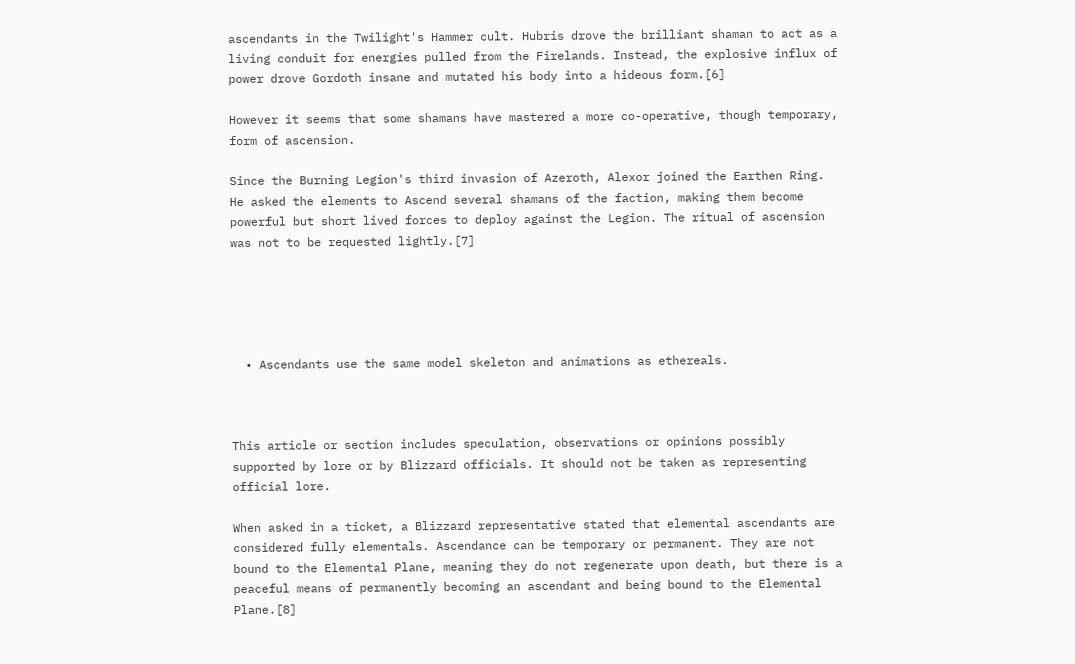ascendants in the Twilight's Hammer cult. Hubris drove the brilliant shaman to act as a living conduit for energies pulled from the Firelands. Instead, the explosive influx of power drove Gordoth insane and mutated his body into a hideous form.[6]

However it seems that some shamans have mastered a more co-operative, though temporary, form of ascension.

Since the Burning Legion's third invasion of Azeroth, Alexor joined the Earthen Ring. He asked the elements to Ascend several shamans of the faction, making them become powerful but short lived forces to deploy against the Legion. The ritual of ascension was not to be requested lightly.[7]





  • Ascendants use the same model skeleton and animations as ethereals.



This article or section includes speculation, observations or opinions possibly supported by lore or by Blizzard officials. It should not be taken as representing official lore.

When asked in a ticket, a Blizzard representative stated that elemental ascendants are considered fully elementals. Ascendance can be temporary or permanent. They are not bound to the Elemental Plane, meaning they do not regenerate upon death, but there is a peaceful means of permanently becoming an ascendant and being bound to the Elemental Plane.[8]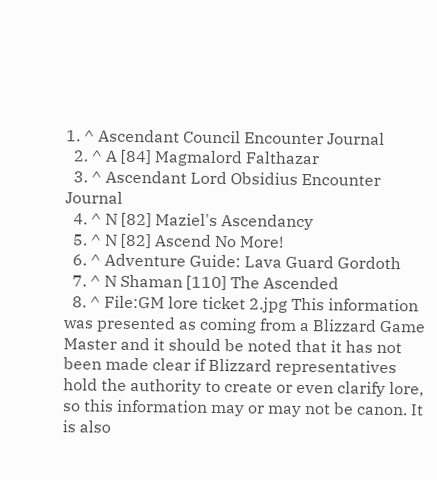1. ^ Ascendant Council Encounter Journal
  2. ^ A [84] Magmalord Falthazar
  3. ^ Ascendant Lord Obsidius Encounter Journal
  4. ^ N [82] Maziel's Ascendancy
  5. ^ N [82] Ascend No More!
  6. ^ Adventure Guide: Lava Guard Gordoth
  7. ^ N Shaman [110] The Ascended
  8. ^ File:GM lore ticket 2.jpg This information was presented as coming from a Blizzard Game Master and it should be noted that it has not been made clear if Blizzard representatives hold the authority to create or even clarify lore, so this information may or may not be canon. It is also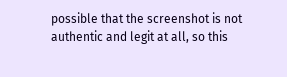possible that the screenshot is not authentic and legit at all, so this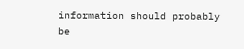information should probably be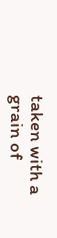taken with a grain of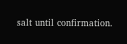salt until confirmation.